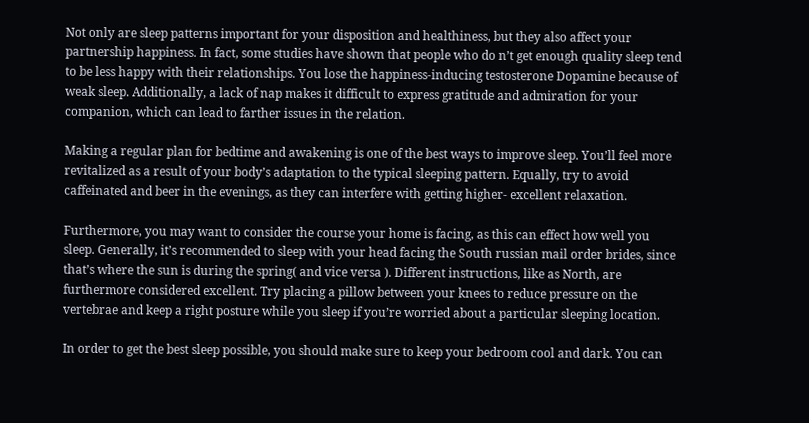Not only are sleep patterns important for your disposition and healthiness, but they also affect your partnership happiness. In fact, some studies have shown that people who do n’t get enough quality sleep tend to be less happy with their relationships. You lose the happiness-inducing testosterone Dopamine because of weak sleep. Additionally, a lack of nap makes it difficult to express gratitude and admiration for your companion, which can lead to farther issues in the relation.

Making a regular plan for bedtime and awakening is one of the best ways to improve sleep. You’ll feel more revitalized as a result of your body’s adaptation to the typical sleeping pattern. Equally, try to avoid caffeinated and beer in the evenings, as they can interfere with getting higher- excellent relaxation.

Furthermore, you may want to consider the course your home is facing, as this can effect how well you sleep. Generally, it’s recommended to sleep with your head facing the South russian mail order brides, since that’s where the sun is during the spring( and vice versa ). Different instructions, like as North, are furthermore considered excellent. Try placing a pillow between your knees to reduce pressure on the vertebrae and keep a right posture while you sleep if you’re worried about a particular sleeping location.

In order to get the best sleep possible, you should make sure to keep your bedroom cool and dark. You can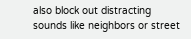also block out distracting sounds like neighbors or street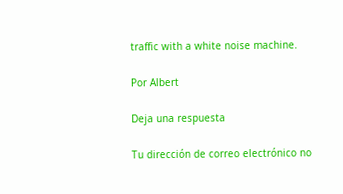traffic with a white noise machine.

Por Albert

Deja una respuesta

Tu dirección de correo electrónico no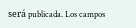será publicada. Los campos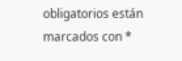obligatorios están marcados con *